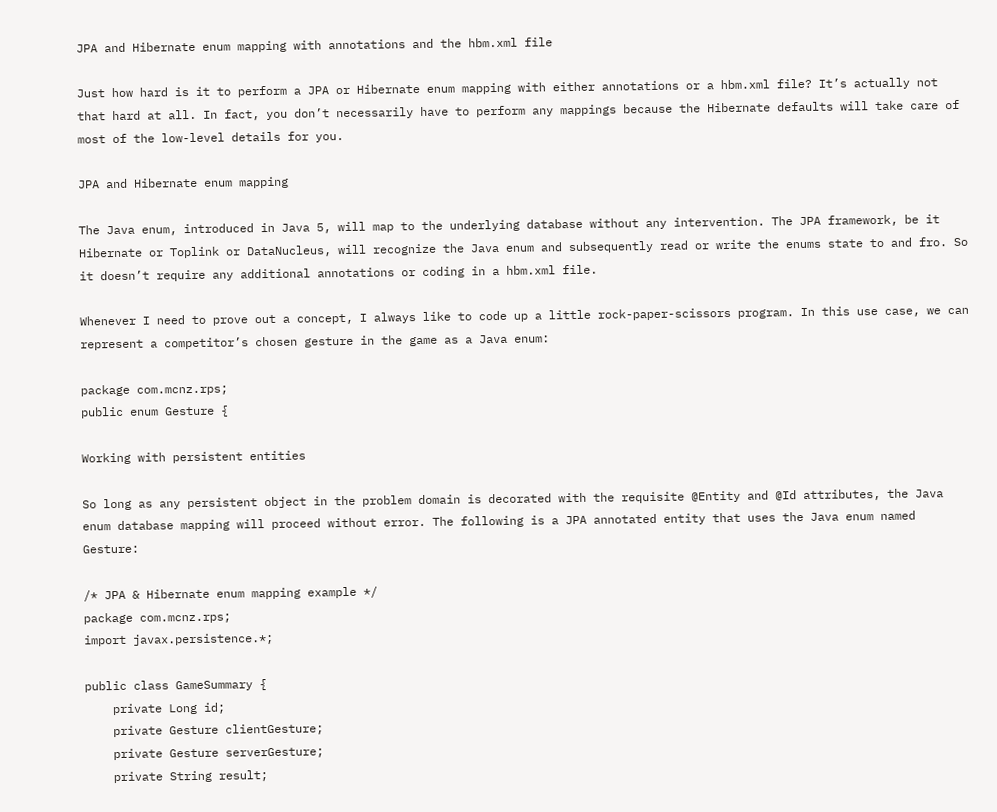JPA and Hibernate enum mapping with annotations and the hbm.xml file

Just how hard is it to perform a JPA or Hibernate enum mapping with either annotations or a hbm.xml file? It’s actually not that hard at all. In fact, you don’t necessarily have to perform any mappings because the Hibernate defaults will take care of most of the low-level details for you.

JPA and Hibernate enum mapping

The Java enum, introduced in Java 5, will map to the underlying database without any intervention. The JPA framework, be it Hibernate or Toplink or DataNucleus, will recognize the Java enum and subsequently read or write the enums state to and fro. So it doesn’t require any additional annotations or coding in a hbm.xml file.

Whenever I need to prove out a concept, I always like to code up a little rock-paper-scissors program. In this use case, we can represent a competitor’s chosen gesture in the game as a Java enum:

package com.mcnz.rps;
public enum Gesture {

Working with persistent entities

So long as any persistent object in the problem domain is decorated with the requisite @Entity and @Id attributes, the Java enum database mapping will proceed without error. The following is a JPA annotated entity that uses the Java enum named Gesture:

/* JPA & Hibernate enum mapping example */
package com.mcnz.rps;
import javax.persistence.*;

public class GameSummary {
    private Long id;
    private Gesture clientGesture;
    private Gesture serverGesture;
    private String result;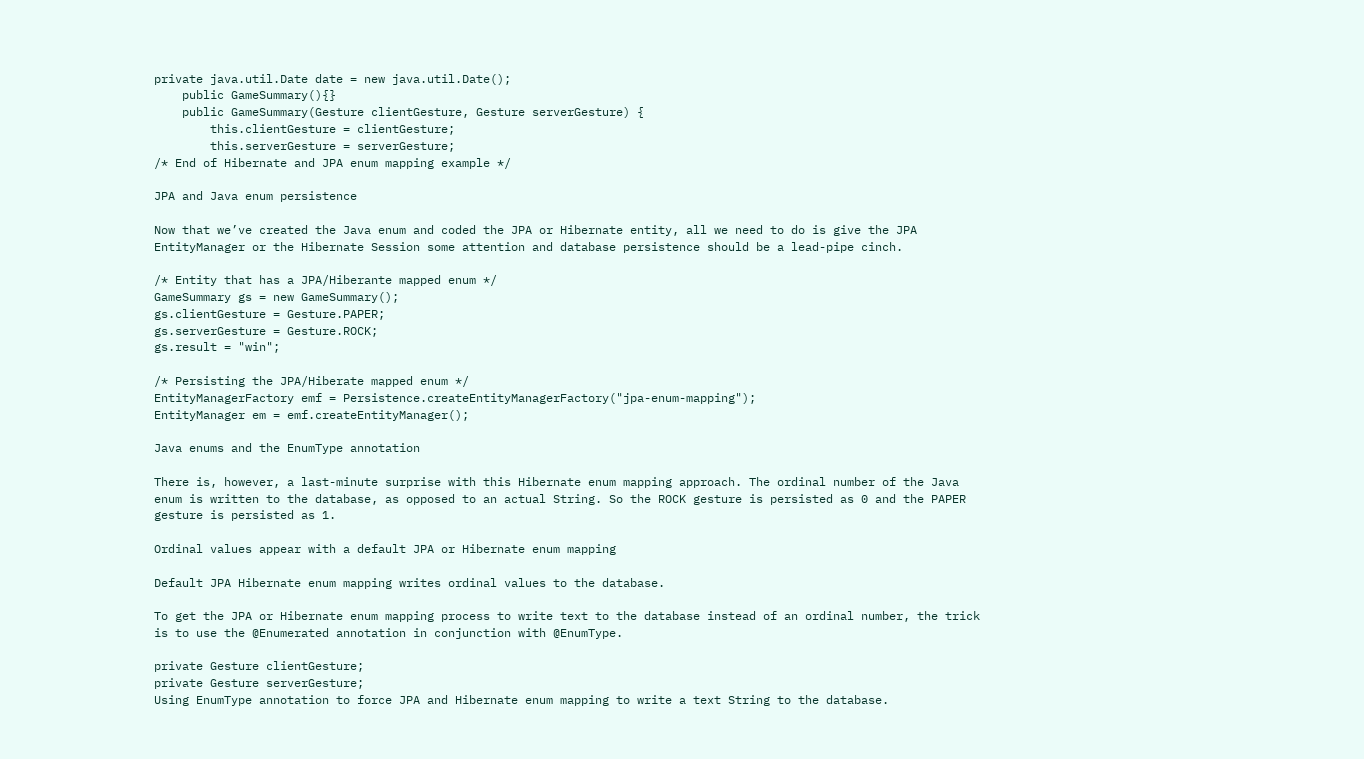private java.util.Date date = new java.util.Date();
    public GameSummary(){}
    public GameSummary(Gesture clientGesture, Gesture serverGesture) {
        this.clientGesture = clientGesture;
        this.serverGesture = serverGesture;
/* End of Hibernate and JPA enum mapping example */

JPA and Java enum persistence

Now that we’ve created the Java enum and coded the JPA or Hibernate entity, all we need to do is give the JPA EntityManager or the Hibernate Session some attention and database persistence should be a lead-pipe cinch.

/* Entity that has a JPA/Hiberante mapped enum */
GameSummary gs = new GameSummary();
gs.clientGesture = Gesture.PAPER;
gs.serverGesture = Gesture.ROCK;
gs.result = "win";

/* Persisting the JPA/Hiberate mapped enum */
EntityManagerFactory emf = Persistence.createEntityManagerFactory("jpa-enum-mapping");
EntityManager em = emf.createEntityManager();

Java enums and the EnumType annotation

There is, however, a last-minute surprise with this Hibernate enum mapping approach. The ordinal number of the Java enum is written to the database, as opposed to an actual String. So the ROCK gesture is persisted as 0 and the PAPER gesture is persisted as 1.

Ordinal values appear with a default JPA or Hibernate enum mapping

Default JPA Hibernate enum mapping writes ordinal values to the database.

To get the JPA or Hibernate enum mapping process to write text to the database instead of an ordinal number, the trick is to use the @Enumerated annotation in conjunction with @EnumType.

private Gesture clientGesture;
private Gesture serverGesture;
Using EnumType annotation to force JPA and Hibernate enum mapping to write a text String to the database.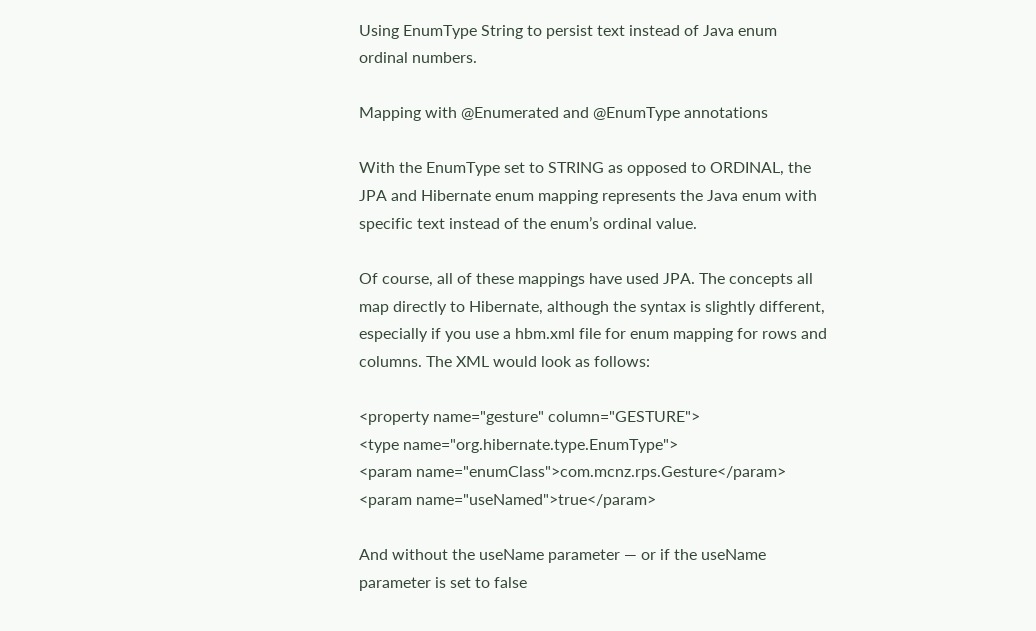Using EnumType String to persist text instead of Java enum ordinal numbers.

Mapping with @Enumerated and @EnumType annotations

With the EnumType set to STRING as opposed to ORDINAL, the JPA and Hibernate enum mapping represents the Java enum with specific text instead of the enum’s ordinal value.

Of course, all of these mappings have used JPA. The concepts all map directly to Hibernate, although the syntax is slightly different, especially if you use a hbm.xml file for enum mapping for rows and columns. The XML would look as follows:

<property name="gesture" column="GESTURE">
<type name="org.hibernate.type.EnumType">
<param name="enumClass">com.mcnz.rps.Gesture</param>
<param name="useNamed">true</param>

And without the useName parameter — or if the useName parameter is set to false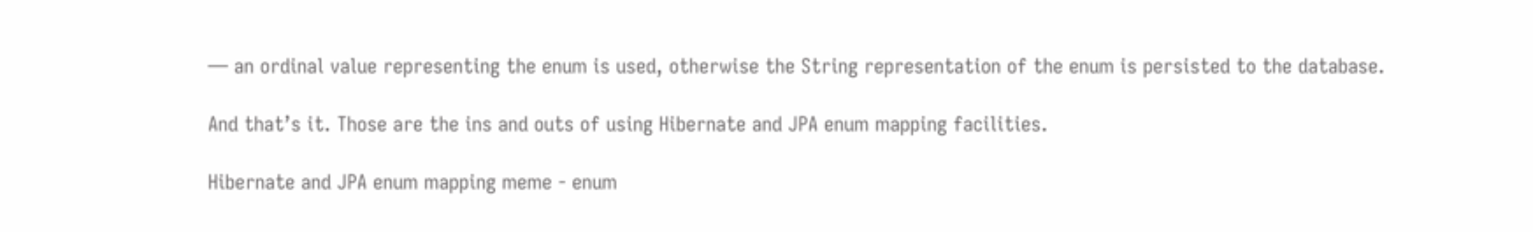— an ordinal value representing the enum is used, otherwise the String representation of the enum is persisted to the database.

And that’s it. Those are the ins and outs of using Hibernate and JPA enum mapping facilities.

Hibernate and JPA enum mapping meme - enum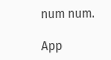num num.

App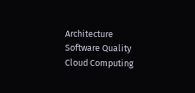Architecture
Software Quality
Cloud Computing